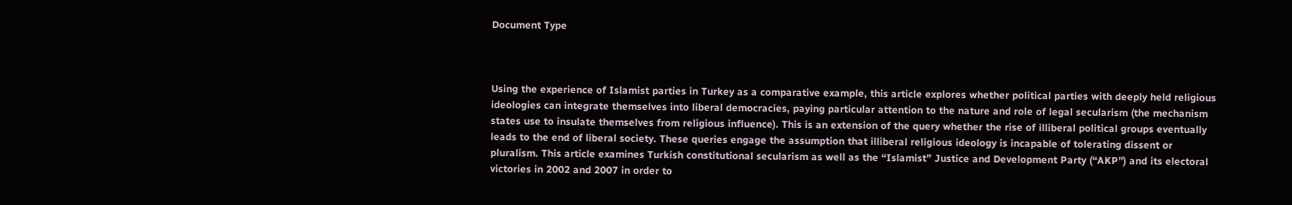Document Type



Using the experience of Islamist parties in Turkey as a comparative example, this article explores whether political parties with deeply held religious ideologies can integrate themselves into liberal democracies, paying particular attention to the nature and role of legal secularism (the mechanism states use to insulate themselves from religious influence). This is an extension of the query whether the rise of illiberal political groups eventually leads to the end of liberal society. These queries engage the assumption that illiberal religious ideology is incapable of tolerating dissent or pluralism. This article examines Turkish constitutional secularism as well as the “Islamist” Justice and Development Party (“AKP”) and its electoral victories in 2002 and 2007 in order to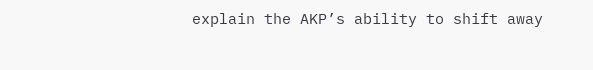explain the AKP’s ability to shift away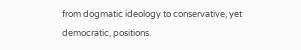from dogmatic ideology to conservative, yet democratic, positions.